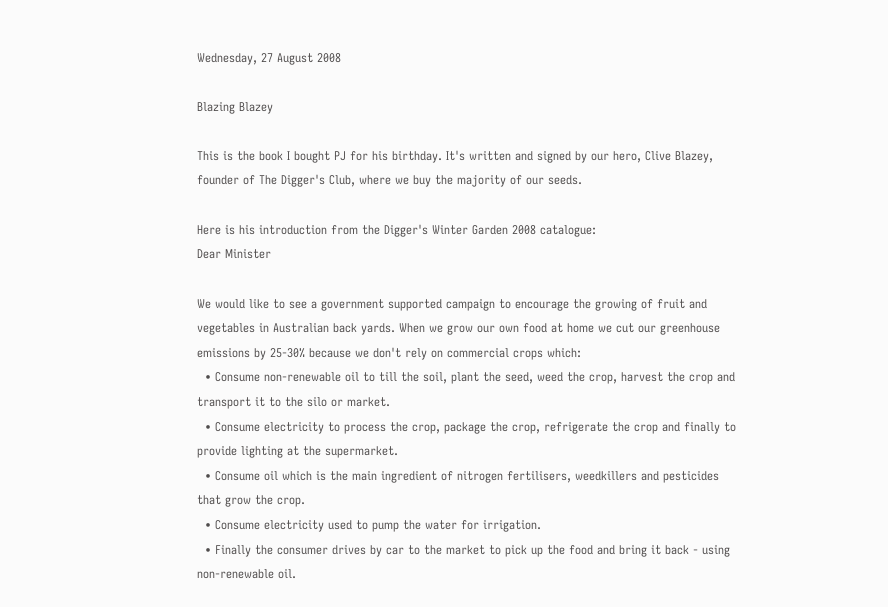Wednesday, 27 August 2008

Blazing Blazey

This is the book I bought PJ for his birthday. It's written and signed by our hero, Clive Blazey, founder of The Digger's Club, where we buy the majority of our seeds.

Here is his introduction from the Digger's Winter Garden 2008 catalogue:
Dear Minister

We would like to see a government supported campaign to encourage the growing of fruit and vegetables in Australian back yards. When we grow our own food at home we cut our greenhouse emissions by 25-30% because we don't rely on commercial crops which:
  • Consume non-renewable oil to till the soil, plant the seed, weed the crop, harvest the crop and transport it to the silo or market.
  • Consume electricity to process the crop, package the crop, refrigerate the crop and finally to provide lighting at the supermarket.
  • Consume oil which is the main ingredient of nitrogen fertilisers, weedkillers and pesticides that grow the crop.
  • Consume electricity used to pump the water for irrigation.
  • Finally the consumer drives by car to the market to pick up the food and bring it back - using non-renewable oil.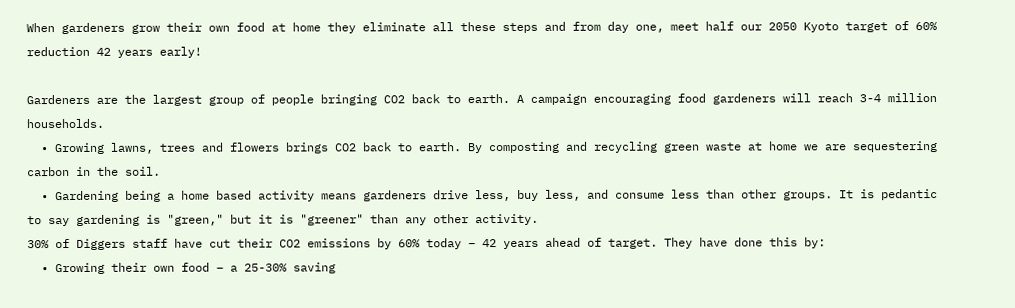When gardeners grow their own food at home they eliminate all these steps and from day one, meet half our 2050 Kyoto target of 60% reduction 42 years early!

Gardeners are the largest group of people bringing CO2 back to earth. A campaign encouraging food gardeners will reach 3-4 million households.
  • Growing lawns, trees and flowers brings CO2 back to earth. By composting and recycling green waste at home we are sequestering carbon in the soil.
  • Gardening being a home based activity means gardeners drive less, buy less, and consume less than other groups. It is pedantic to say gardening is "green," but it is "greener" than any other activity.
30% of Diggers staff have cut their CO2 emissions by 60% today – 42 years ahead of target. They have done this by:
  • Growing their own food – a 25-30% saving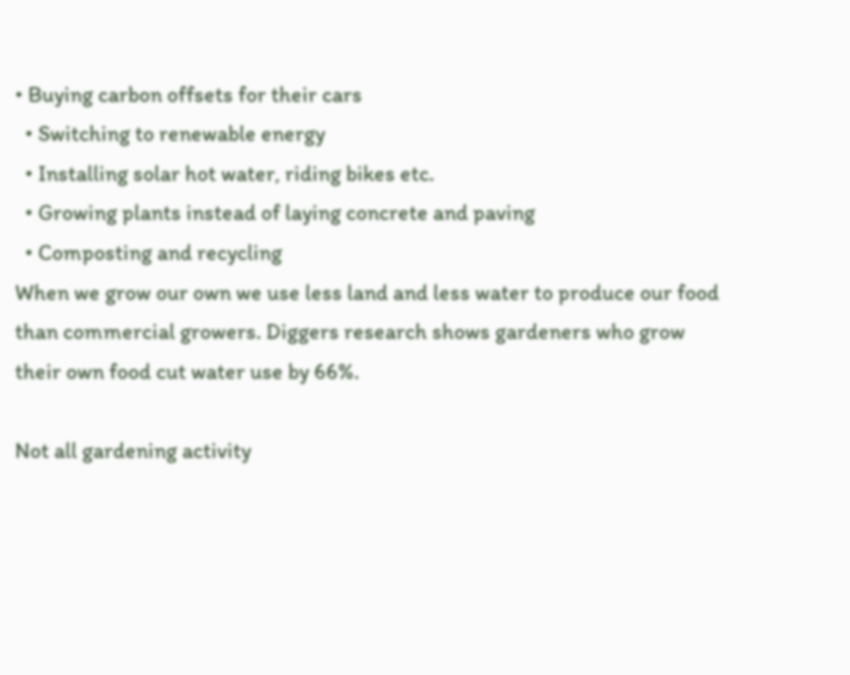• Buying carbon offsets for their cars
  • Switching to renewable energy
  • Installing solar hot water, riding bikes etc.
  • Growing plants instead of laying concrete and paving
  • Composting and recycling
When we grow our own we use less land and less water to produce our food than commercial growers. Diggers research shows gardeners who grow their own food cut water use by 66%.

Not all gardening activity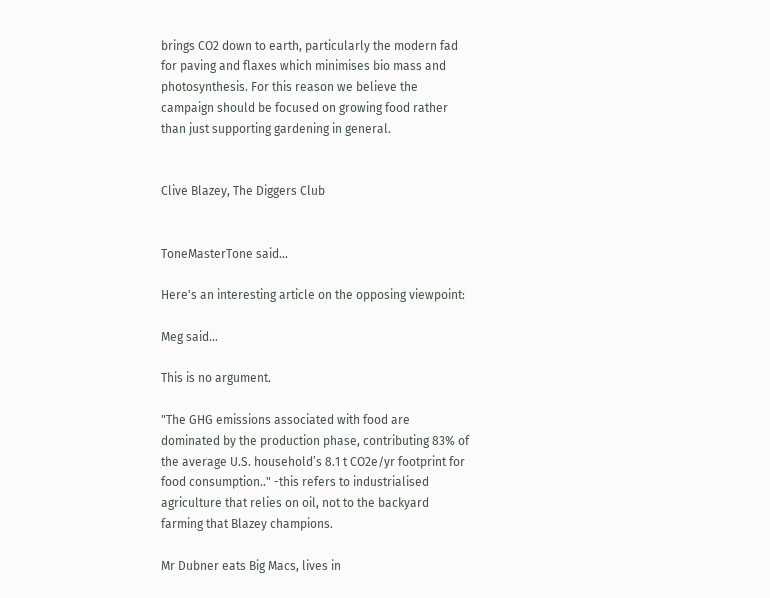brings CO2 down to earth, particularly the modern fad for paving and flaxes which minimises bio mass and photosynthesis. For this reason we believe the campaign should be focused on growing food rather than just supporting gardening in general.


Clive Blazey, The Diggers Club


ToneMasterTone said...

Here's an interesting article on the opposing viewpoint:

Meg said...

This is no argument.

"The GHG emissions associated with food are dominated by the production phase, contributing 83% of the average U.S. household’s 8.1 t CO2e/yr footprint for food consumption.." -this refers to industrialised agriculture that relies on oil, not to the backyard farming that Blazey champions.

Mr Dubner eats Big Macs, lives in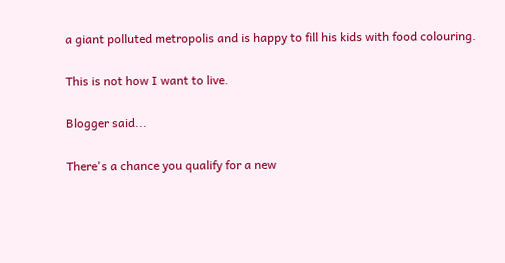a giant polluted metropolis and is happy to fill his kids with food colouring.

This is not how I want to live.

Blogger said...

There's a chance you qualify for a new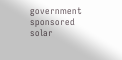government sponsored solar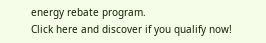energy rebate program.
Click here and discover if you qualify now!